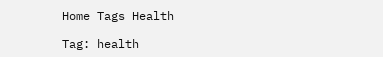Home Tags Health

Tag: health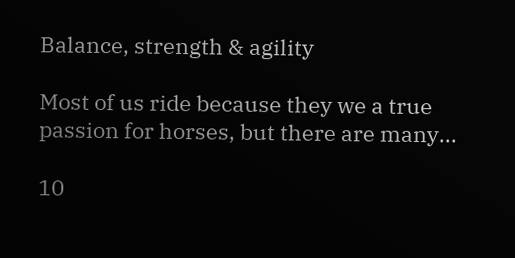Balance, strength & agility

Most of us ride because they we a true passion for horses, but there are many...

10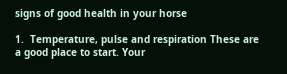signs of good health in your horse

1.  Temperature, pulse and respiration These are a good place to start. Your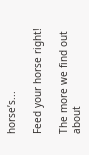horse’s...

Feed your horse right!

The more we find out about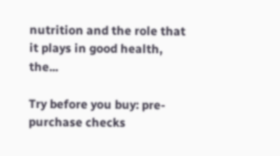nutrition and the role that it plays in good health, the...

Try before you buy: pre-purchase checks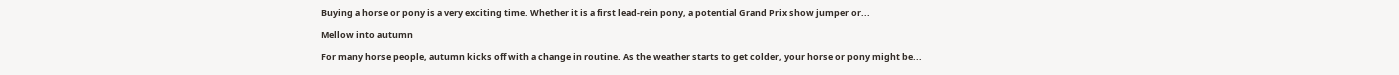Buying a horse or pony is a very exciting time. Whether it is a first lead-rein pony, a potential Grand Prix show jumper or...

Mellow into autumn

For many horse people, autumn kicks off with a change in routine. As the weather starts to get colder, your horse or pony might be...